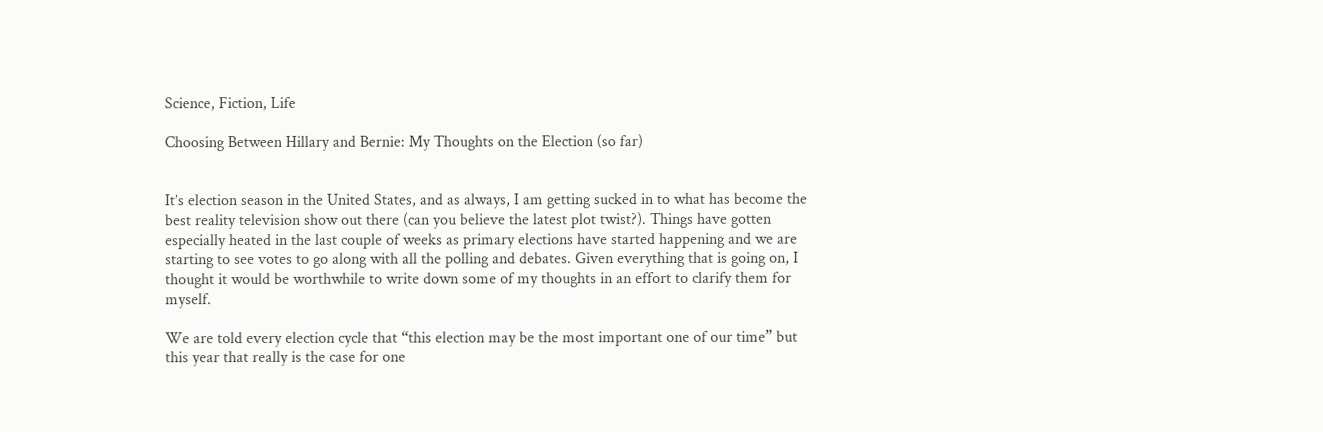Science, Fiction, Life

Choosing Between Hillary and Bernie: My Thoughts on the Election (so far)


It’s election season in the United States, and as always, I am getting sucked in to what has become the best reality television show out there (can you believe the latest plot twist?). Things have gotten especially heated in the last couple of weeks as primary elections have started happening and we are starting to see votes to go along with all the polling and debates. Given everything that is going on, I thought it would be worthwhile to write down some of my thoughts in an effort to clarify them for myself.

We are told every election cycle that “this election may be the most important one of our time” but this year that really is the case for one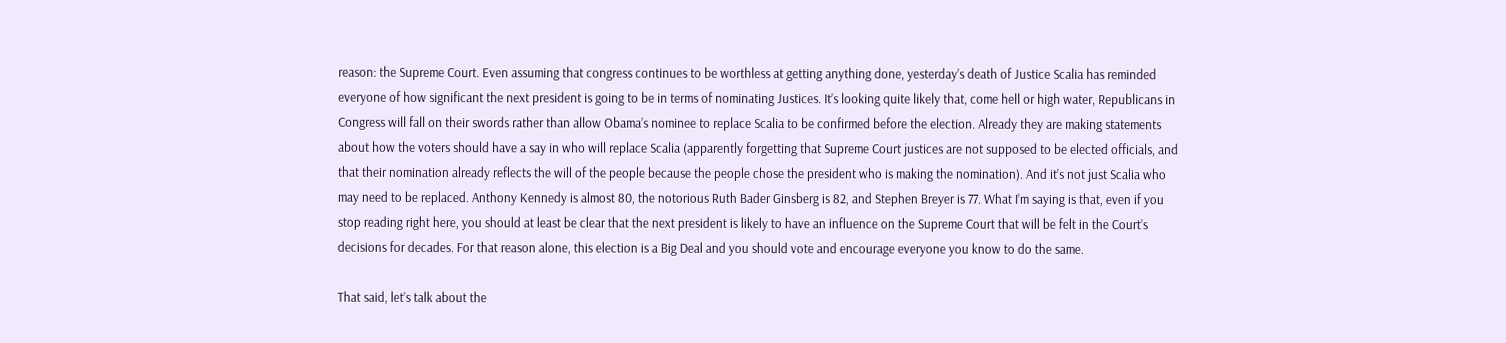reason: the Supreme Court. Even assuming that congress continues to be worthless at getting anything done, yesterday’s death of Justice Scalia has reminded everyone of how significant the next president is going to be in terms of nominating Justices. It’s looking quite likely that, come hell or high water, Republicans in Congress will fall on their swords rather than allow Obama’s nominee to replace Scalia to be confirmed before the election. Already they are making statements about how the voters should have a say in who will replace Scalia (apparently forgetting that Supreme Court justices are not supposed to be elected officials, and that their nomination already reflects the will of the people because the people chose the president who is making the nomination). And it’s not just Scalia who may need to be replaced. Anthony Kennedy is almost 80, the notorious Ruth Bader Ginsberg is 82, and Stephen Breyer is 77. What I’m saying is that, even if you stop reading right here, you should at least be clear that the next president is likely to have an influence on the Supreme Court that will be felt in the Court’s decisions for decades. For that reason alone, this election is a Big Deal and you should vote and encourage everyone you know to do the same.

That said, let’s talk about the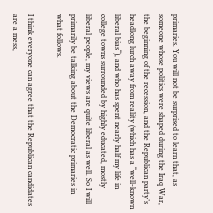primaries. You will not be surprised to learn that, as someone whose politics were shaped during the Iraq War, the beginning of the recession, and the Republican party’s headlong lurch away from reality (which has a “well-known liberal bias“), and who has spent nearly half my life in college towns surrounded by highly educated, mostly liberal people, my views are quite liberal as well. So I will primarily be talking about the Democratic primaries in what follows.

I think everyone can agree that the Republican candidates are a mess,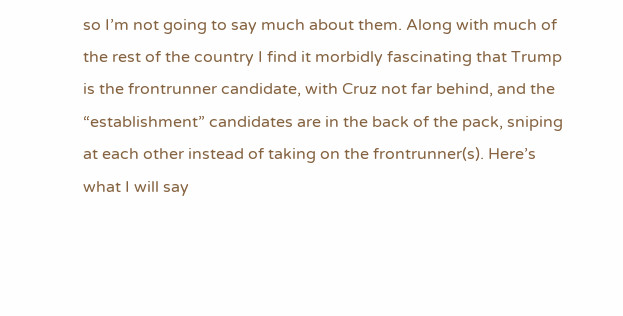so I’m not going to say much about them. Along with much of the rest of the country I find it morbidly fascinating that Trump is the frontrunner candidate, with Cruz not far behind, and the “establishment” candidates are in the back of the pack, sniping at each other instead of taking on the frontrunner(s). Here’s what I will say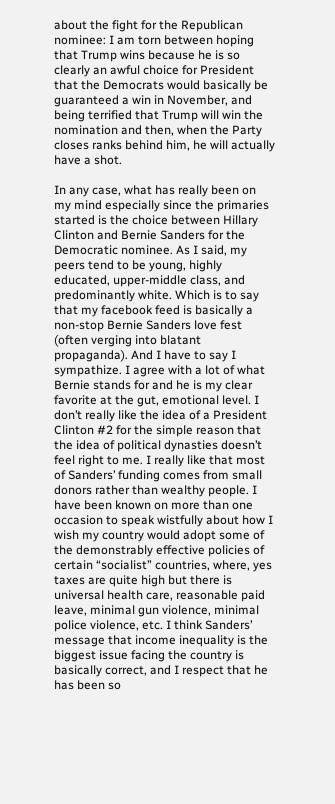about the fight for the Republican nominee: I am torn between hoping that Trump wins because he is so clearly an awful choice for President that the Democrats would basically be guaranteed a win in November, and being terrified that Trump will win the nomination and then, when the Party closes ranks behind him, he will actually have a shot.

In any case, what has really been on my mind especially since the primaries started is the choice between Hillary Clinton and Bernie Sanders for the Democratic nominee. As I said, my peers tend to be young, highly educated, upper-middle class, and predominantly white. Which is to say that my facebook feed is basically a non-stop Bernie Sanders love fest (often verging into blatant propaganda). And I have to say I sympathize. I agree with a lot of what Bernie stands for and he is my clear favorite at the gut, emotional level. I don’t really like the idea of a President Clinton #2 for the simple reason that the idea of political dynasties doesn’t feel right to me. I really like that most of Sanders’ funding comes from small donors rather than wealthy people. I have been known on more than one occasion to speak wistfully about how I wish my country would adopt some of the demonstrably effective policies of certain “socialist” countries, where, yes taxes are quite high but there is universal health care, reasonable paid leave, minimal gun violence, minimal police violence, etc. I think Sanders’ message that income inequality is the biggest issue facing the country is basically correct, and I respect that he has been so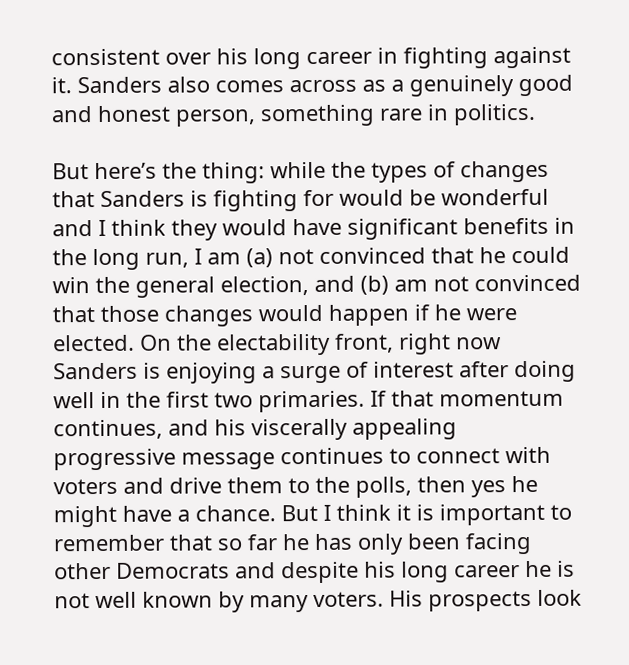consistent over his long career in fighting against it. Sanders also comes across as a genuinely good and honest person, something rare in politics.

But here’s the thing: while the types of changes that Sanders is fighting for would be wonderful and I think they would have significant benefits in the long run, I am (a) not convinced that he could win the general election, and (b) am not convinced that those changes would happen if he were elected. On the electability front, right now Sanders is enjoying a surge of interest after doing well in the first two primaries. If that momentum continues, and his viscerally appealing progressive message continues to connect with voters and drive them to the polls, then yes he might have a chance. But I think it is important to remember that so far he has only been facing other Democrats and despite his long career he is not well known by many voters. His prospects look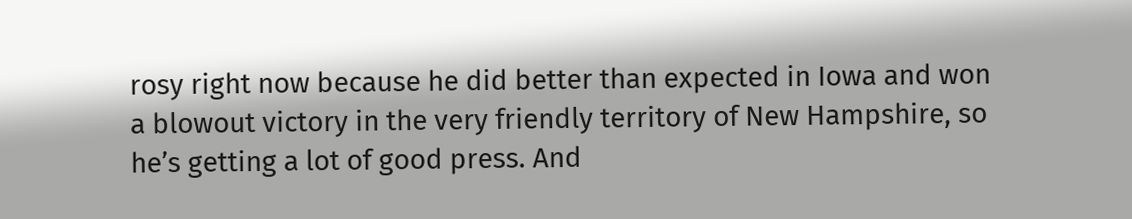rosy right now because he did better than expected in Iowa and won a blowout victory in the very friendly territory of New Hampshire, so he’s getting a lot of good press. And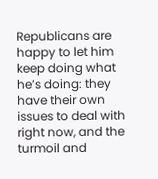Republicans are happy to let him keep doing what he’s doing: they have their own issues to deal with right now, and the turmoil and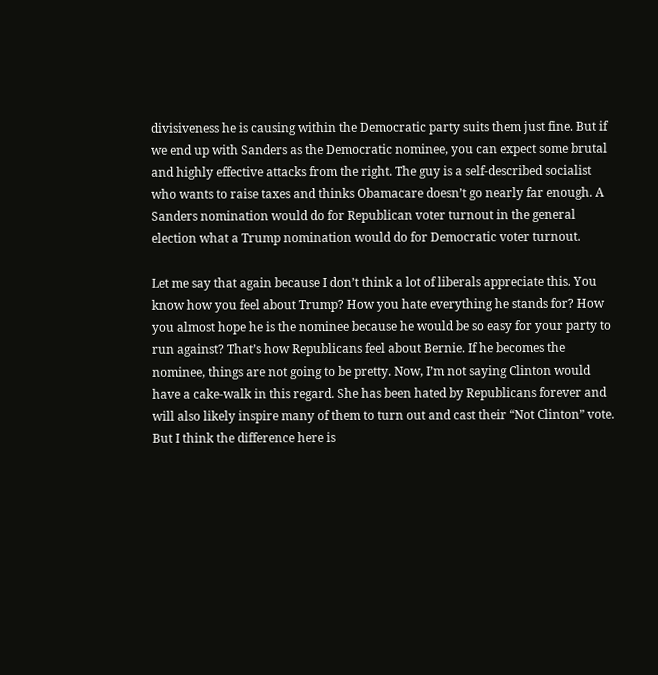divisiveness he is causing within the Democratic party suits them just fine. But if we end up with Sanders as the Democratic nominee, you can expect some brutal and highly effective attacks from the right. The guy is a self-described socialist who wants to raise taxes and thinks Obamacare doesn’t go nearly far enough. A Sanders nomination would do for Republican voter turnout in the general election what a Trump nomination would do for Democratic voter turnout.

Let me say that again because I don’t think a lot of liberals appreciate this. You know how you feel about Trump? How you hate everything he stands for? How you almost hope he is the nominee because he would be so easy for your party to run against? That’s how Republicans feel about Bernie. If he becomes the nominee, things are not going to be pretty. Now, I’m not saying Clinton would have a cake-walk in this regard. She has been hated by Republicans forever and will also likely inspire many of them to turn out and cast their “Not Clinton” vote. But I think the difference here is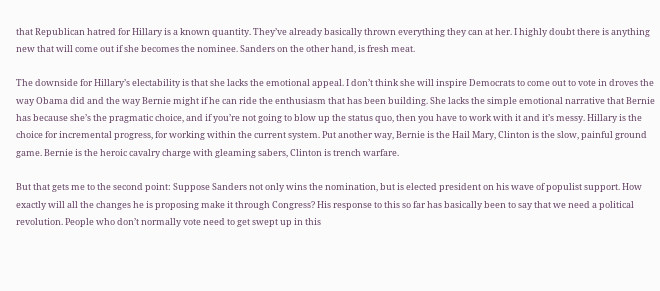that Republican hatred for Hillary is a known quantity. They’ve already basically thrown everything they can at her. I highly doubt there is anything new that will come out if she becomes the nominee. Sanders on the other hand, is fresh meat.

The downside for Hillary’s electability is that she lacks the emotional appeal. I don’t think she will inspire Democrats to come out to vote in droves the way Obama did and the way Bernie might if he can ride the enthusiasm that has been building. She lacks the simple emotional narrative that Bernie has because she’s the pragmatic choice, and if you’re not going to blow up the status quo, then you have to work with it and it’s messy. Hillary is the choice for incremental progress, for working within the current system. Put another way, Bernie is the Hail Mary, Clinton is the slow, painful ground game. Bernie is the heroic cavalry charge with gleaming sabers, Clinton is trench warfare.

But that gets me to the second point: Suppose Sanders not only wins the nomination, but is elected president on his wave of populist support. How exactly will all the changes he is proposing make it through Congress? His response to this so far has basically been to say that we need a political revolution. People who don’t normally vote need to get swept up in this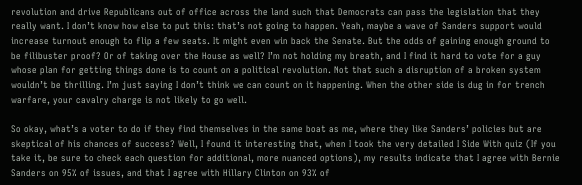revolution and drive Republicans out of office across the land such that Democrats can pass the legislation that they really want. I don’t know how else to put this: that’s not going to happen. Yeah, maybe a wave of Sanders support would increase turnout enough to flip a few seats. It might even win back the Senate. But the odds of gaining enough ground to be filibuster proof? Or of taking over the House as well? I’m not holding my breath, and I find it hard to vote for a guy whose plan for getting things done is to count on a political revolution. Not that such a disruption of a broken system wouldn’t be thrilling. I’m just saying I don’t think we can count on it happening. When the other side is dug in for trench warfare, your cavalry charge is not likely to go well.

So okay, what’s a voter to do if they find themselves in the same boat as me, where they like Sanders’ policies but are skeptical of his chances of success? Well, I found it interesting that, when I took the very detailed I Side With quiz (If you take it, be sure to check each question for additional, more nuanced options), my results indicate that I agree with Bernie Sanders on 95% of issues, and that I agree with Hillary Clinton on 93% of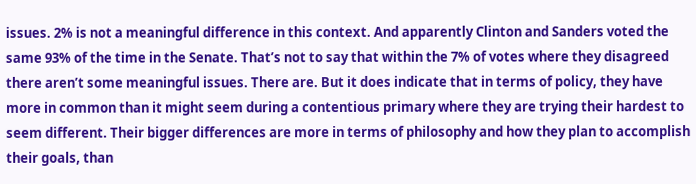issues. 2% is not a meaningful difference in this context. And apparently Clinton and Sanders voted the same 93% of the time in the Senate. That’s not to say that within the 7% of votes where they disagreed there aren’t some meaningful issues. There are. But it does indicate that in terms of policy, they have more in common than it might seem during a contentious primary where they are trying their hardest to seem different. Their bigger differences are more in terms of philosophy and how they plan to accomplish their goals, than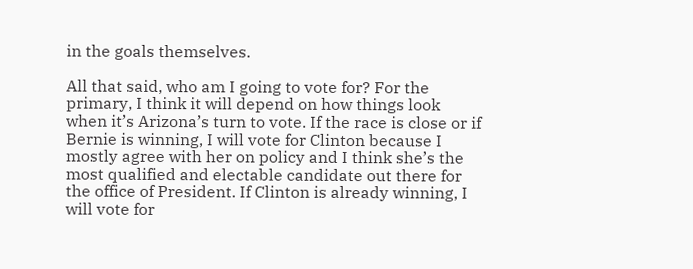in the goals themselves.

All that said, who am I going to vote for? For the primary, I think it will depend on how things look when it’s Arizona’s turn to vote. If the race is close or if Bernie is winning, I will vote for Clinton because I mostly agree with her on policy and I think she’s the most qualified and electable candidate out there for the office of President. If Clinton is already winning, I will vote for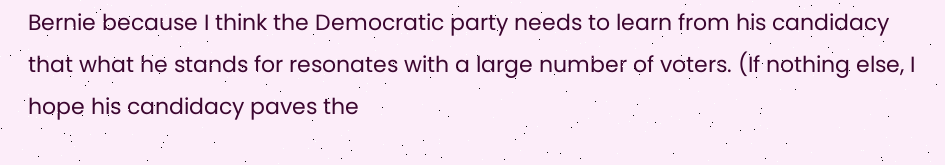Bernie because I think the Democratic party needs to learn from his candidacy that what he stands for resonates with a large number of voters. (If nothing else, I hope his candidacy paves the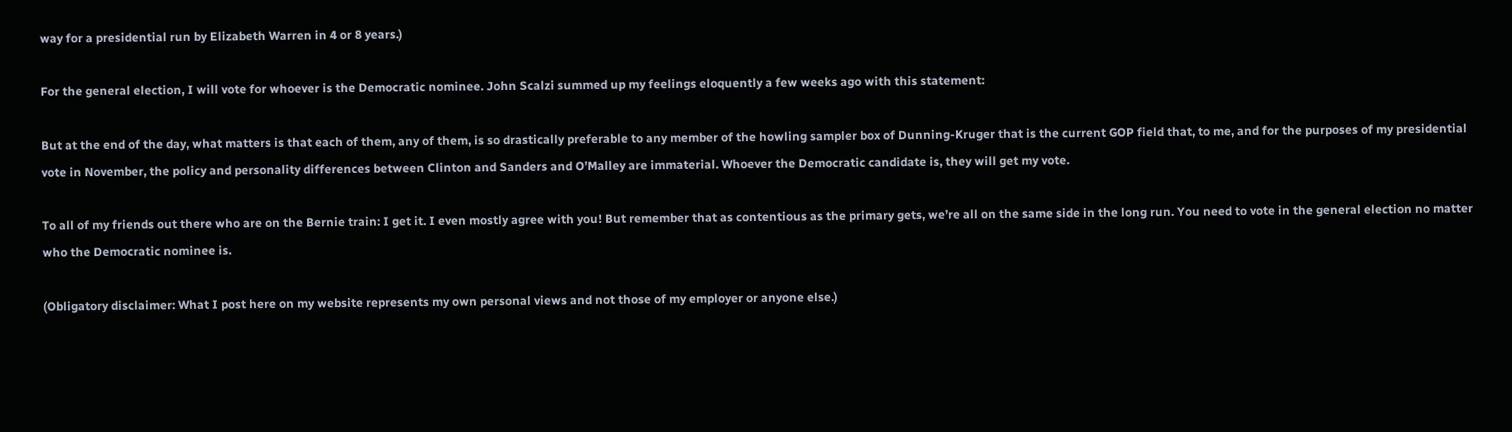way for a presidential run by Elizabeth Warren in 4 or 8 years.)

For the general election, I will vote for whoever is the Democratic nominee. John Scalzi summed up my feelings eloquently a few weeks ago with this statement:

But at the end of the day, what matters is that each of them, any of them, is so drastically preferable to any member of the howling sampler box of Dunning-Kruger that is the current GOP field that, to me, and for the purposes of my presidential vote in November, the policy and personality differences between Clinton and Sanders and O’Malley are immaterial. Whoever the Democratic candidate is, they will get my vote.

To all of my friends out there who are on the Bernie train: I get it. I even mostly agree with you! But remember that as contentious as the primary gets, we’re all on the same side in the long run. You need to vote in the general election no matter who the Democratic nominee is.

(Obligatory disclaimer: What I post here on my website represents my own personal views and not those of my employer or anyone else.)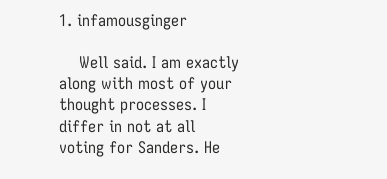1. infamousginger

    Well said. I am exactly along with most of your thought processes. I differ in not at all voting for Sanders. He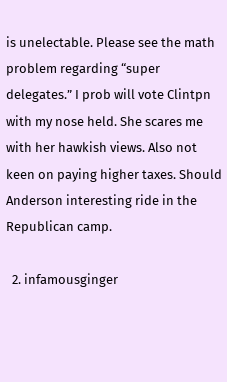is unelectable. Please see the math problem regarding “super delegates.” I prob will vote Clintpn with my nose held. She scares me with her hawkish views. Also not keen on paying higher taxes. Should Anderson interesting ride in the Republican camp.

  2. infamousginger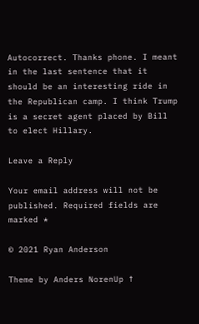Autocorrect. Thanks phone. I meant in the last sentence that it should be an interesting ride in the Republican camp. I think Trump is a secret agent placed by Bill to elect Hillary.

Leave a Reply

Your email address will not be published. Required fields are marked *

© 2021 Ryan Anderson

Theme by Anders NorenUp ↑